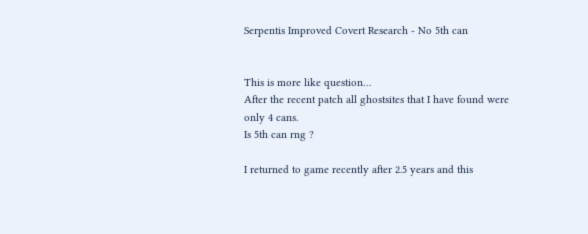Serpentis Improved Covert Research - No 5th can


This is more like question…
After the recent patch all ghostsites that I have found were only 4 cans.
Is 5th can rng ?

I returned to game recently after 2.5 years and this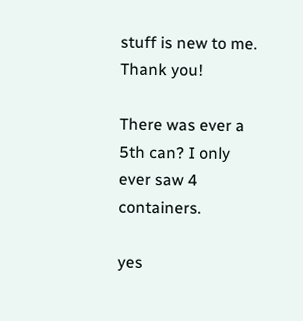stuff is new to me.
Thank you!

There was ever a 5th can? I only ever saw 4 containers.

yes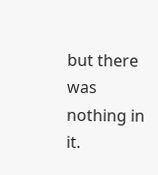but there was nothing in it.